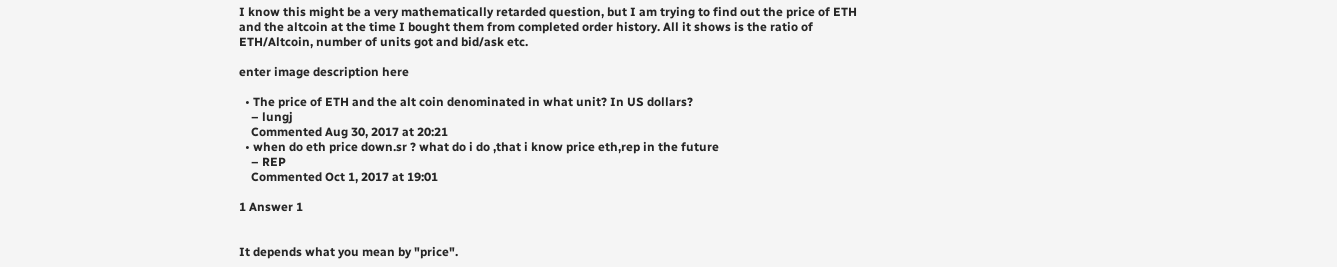I know this might be a very mathematically retarded question, but I am trying to find out the price of ETH and the altcoin at the time I bought them from completed order history. All it shows is the ratio of ETH/Altcoin, number of units got and bid/ask etc.

enter image description here

  • The price of ETH and the alt coin denominated in what unit? In US dollars?
    – lungj
    Commented Aug 30, 2017 at 20:21
  • when do eth price down.sr ? what do i do ,that i know price eth,rep in the future
    – REP
    Commented Oct 1, 2017 at 19:01

1 Answer 1


It depends what you mean by "price".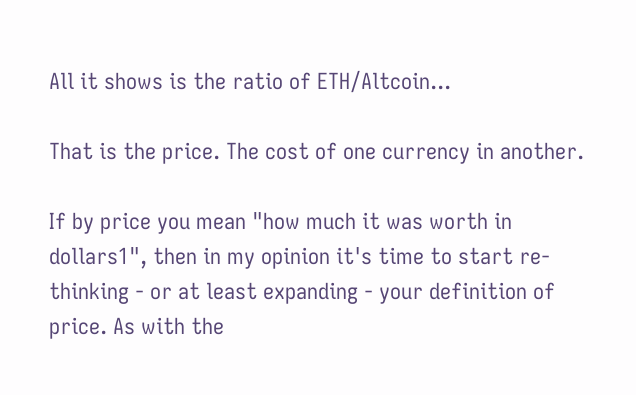All it shows is the ratio of ETH/Altcoin...

That is the price. The cost of one currency in another.

If by price you mean "how much it was worth in dollars1", then in my opinion it's time to start re-thinking - or at least expanding - your definition of price. As with the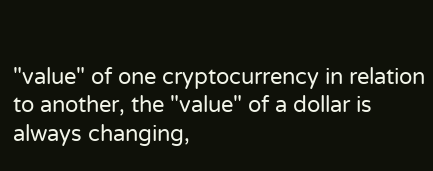"value" of one cryptocurrency in relation to another, the "value" of a dollar is always changing,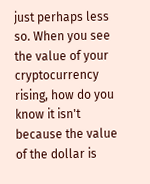just perhaps less so. When you see the value of your cryptocurrency rising, how do you know it isn't because the value of the dollar is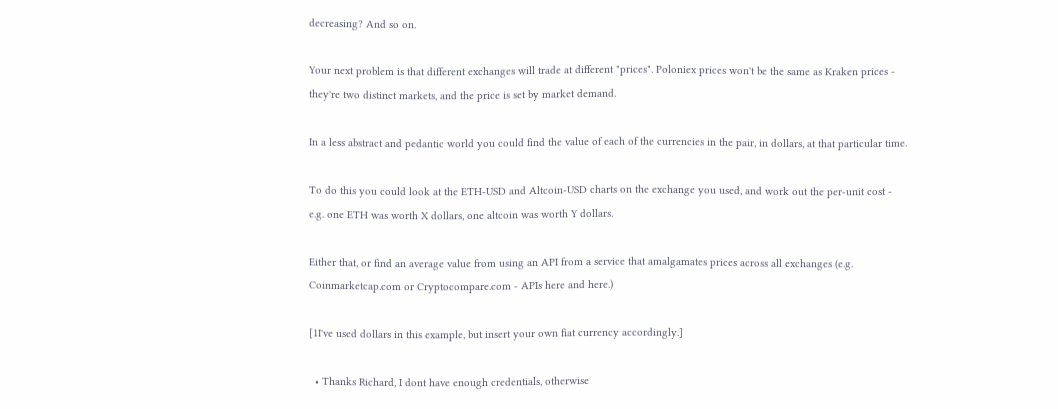decreasing? And so on.

Your next problem is that different exchanges will trade at different "prices". Poloniex prices won't be the same as Kraken prices - they're two distinct markets, and the price is set by market demand.

In a less abstract and pedantic world you could find the value of each of the currencies in the pair, in dollars, at that particular time.

To do this you could look at the ETH-USD and Altcoin-USD charts on the exchange you used, and work out the per-unit cost - e.g. one ETH was worth X dollars, one altcoin was worth Y dollars.

Either that, or find an average value from using an API from a service that amalgamates prices across all exchanges (e.g. Coinmarketcap.com or Cryptocompare.com - APIs here and here.)

[1I've used dollars in this example, but insert your own fiat currency accordingly.]

  • Thanks Richard, I dont have enough credentials, otherwise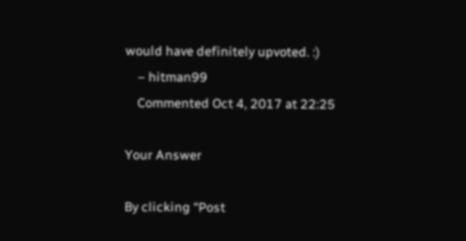would have definitely upvoted. :)
    – hitman99
    Commented Oct 4, 2017 at 22:25

Your Answer

By clicking “Post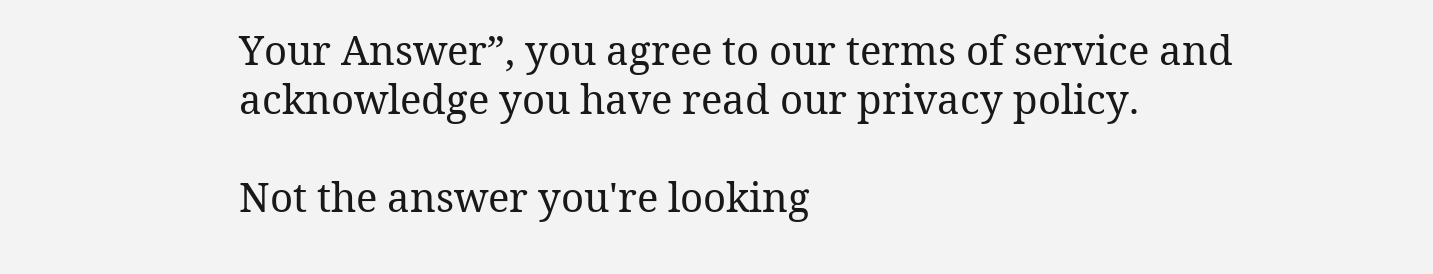Your Answer”, you agree to our terms of service and acknowledge you have read our privacy policy.

Not the answer you're looking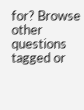for? Browse other questions tagged or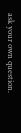ask your own question.